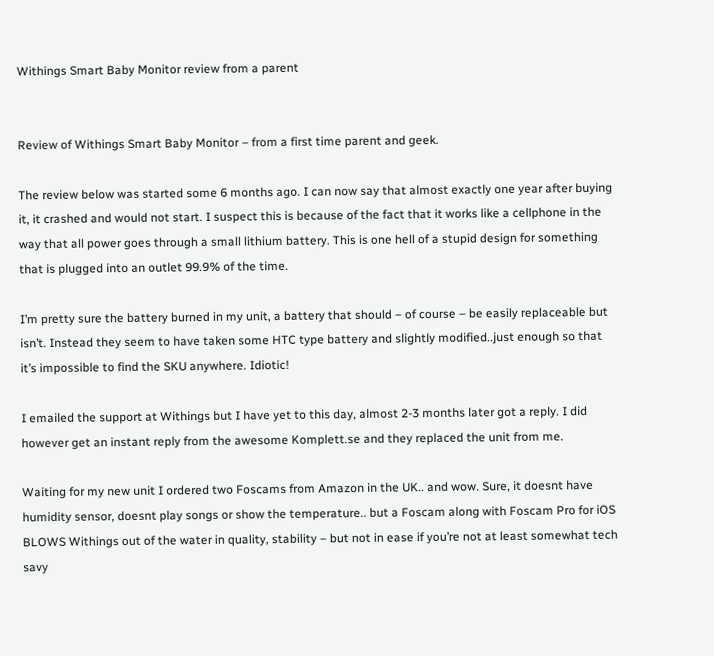Withings Smart Baby Monitor review from a parent


Review of Withings Smart Baby Monitor – from a first time parent and geek.

The review below was started some 6 months ago. I can now say that almost exactly one year after buying it, it crashed and would not start. I suspect this is because of the fact that it works like a cellphone in the way that all power goes through a small lithium battery. This is one hell of a stupid design for something that is plugged into an outlet 99.9% of the time.

I’m pretty sure the battery burned in my unit, a battery that should – of course – be easily replaceable but isn’t. Instead they seem to have taken some HTC type battery and slightly modified..just enough so that it’s impossible to find the SKU anywhere. Idiotic!

I emailed the support at Withings but I have yet to this day, almost 2-3 months later got a reply. I did however get an instant reply from the awesome Komplett.se and they replaced the unit from me.

Waiting for my new unit I ordered two Foscams from Amazon in the UK.. and wow. Sure, it doesnt have humidity sensor, doesnt play songs or show the temperature.. but a Foscam along with Foscam Pro for iOS BLOWS Withings out of the water in quality, stability – but not in ease if you’re not at least somewhat tech savy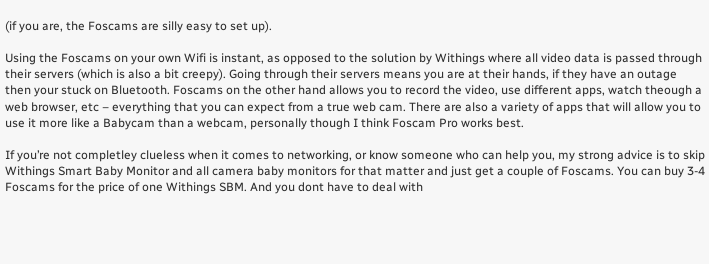(if you are, the Foscams are silly easy to set up).

Using the Foscams on your own Wifi is instant, as opposed to the solution by Withings where all video data is passed through their servers (which is also a bit creepy). Going through their servers means you are at their hands, if they have an outage then your stuck on Bluetooth. Foscams on the other hand allows you to record the video, use different apps, watch theough a web browser, etc – everything that you can expect from a true web cam. There are also a variety of apps that will allow you to use it more like a Babycam than a webcam, personally though I think Foscam Pro works best.

If you’re not completley clueless when it comes to networking, or know someone who can help you, my strong advice is to skip Withings Smart Baby Monitor and all camera baby monitors for that matter and just get a couple of Foscams. You can buy 3-4 Foscams for the price of one Withings SBM. And you dont have to deal with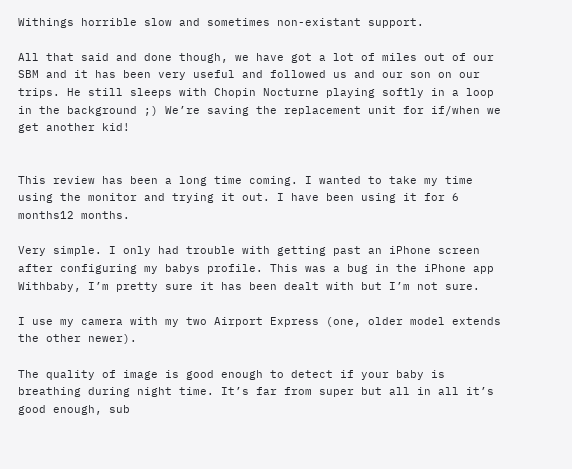Withings horrible slow and sometimes non-existant support.

All that said and done though, we have got a lot of miles out of our SBM and it has been very useful and followed us and our son on our trips. He still sleeps with Chopin Nocturne playing softly in a loop in the background ;) We’re saving the replacement unit for if/when we get another kid!


This review has been a long time coming. I wanted to take my time using the monitor and trying it out. I have been using it for 6 months12 months.

Very simple. I only had trouble with getting past an iPhone screen after configuring my babys profile. This was a bug in the iPhone app Withbaby, I’m pretty sure it has been dealt with but I’m not sure.

I use my camera with my two Airport Express (one, older model extends the other newer).

The quality of image is good enough to detect if your baby is breathing during night time. It’s far from super but all in all it’s good enough, sub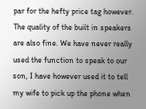par for the hefty price tag however. The quality of the built in speakers are also fine. We have never really used the function to speak to our son, I have however used it to tell my wife to pick up the phone when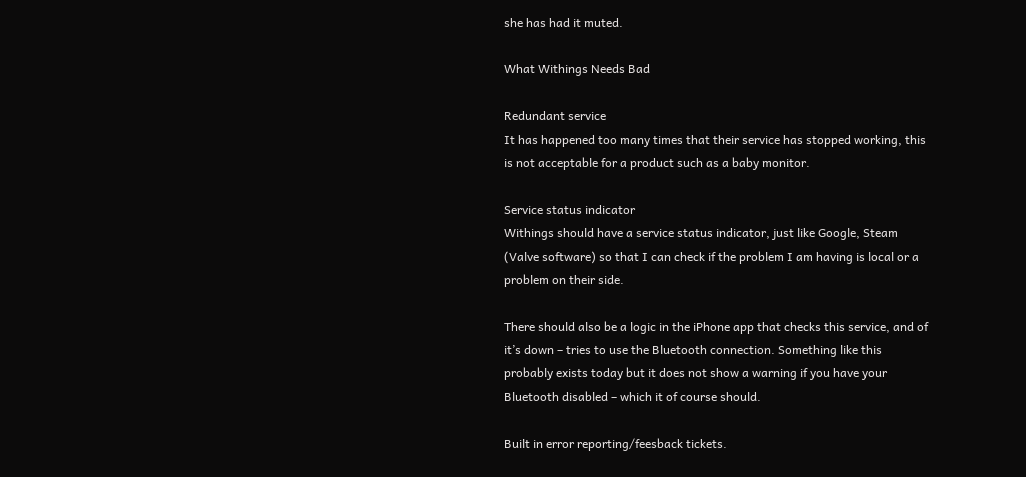she has had it muted.

What Withings Needs Bad

Redundant service
It has happened too many times that their service has stopped working, this is not acceptable for a product such as a baby monitor.

Service status indicator
Withings should have a service status indicator, just like Google, Steam (Valve software) so that I can check if the problem I am having is local or a problem on their side.

There should also be a logic in the iPhone app that checks this service, and of it’s down – tries to use the Bluetooth connection. Something like this probably exists today but it does not show a warning if you have your Bluetooth disabled – which it of course should.

Built in error reporting/feesback tickets.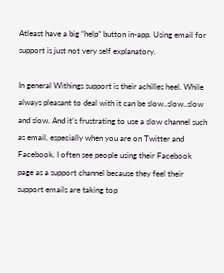Atleast have a big “help” button in-app. Using email for support is just not very self explanatory.

In general Withings support is their achilles heel. While always pleasant to deal with it can be slow..slow..slow and slow. And it’s frustrating to use a slow channel such as email, especially when you are on Twitter and Facebook. I often see people using their Facebook page as a support channel because they feel their support emails are taking top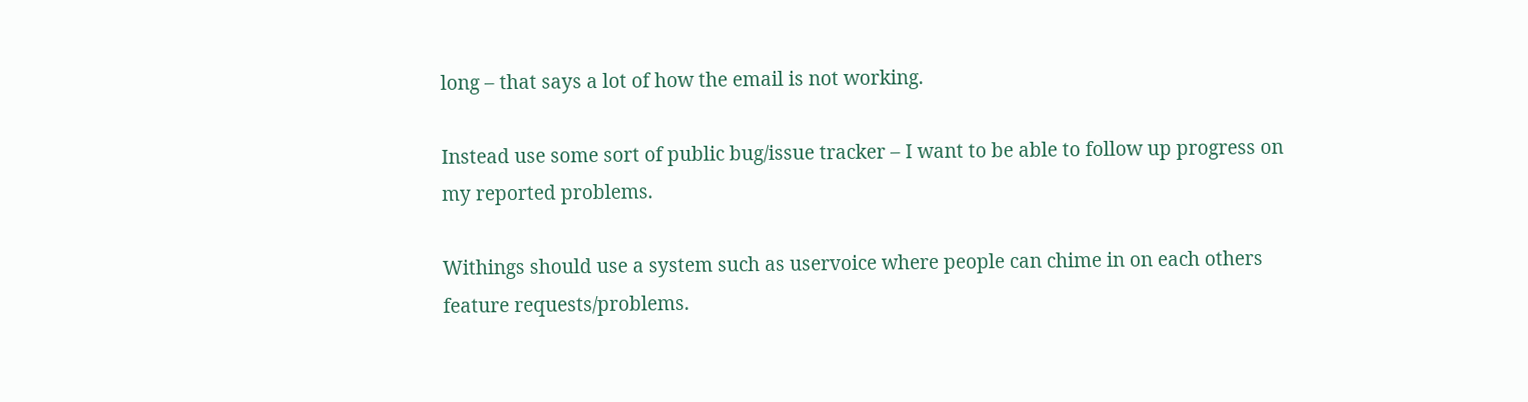long – that says a lot of how the email is not working.

Instead use some sort of public bug/issue tracker – I want to be able to follow up progress on my reported problems.

Withings should use a system such as uservoice where people can chime in on each others feature requests/problems.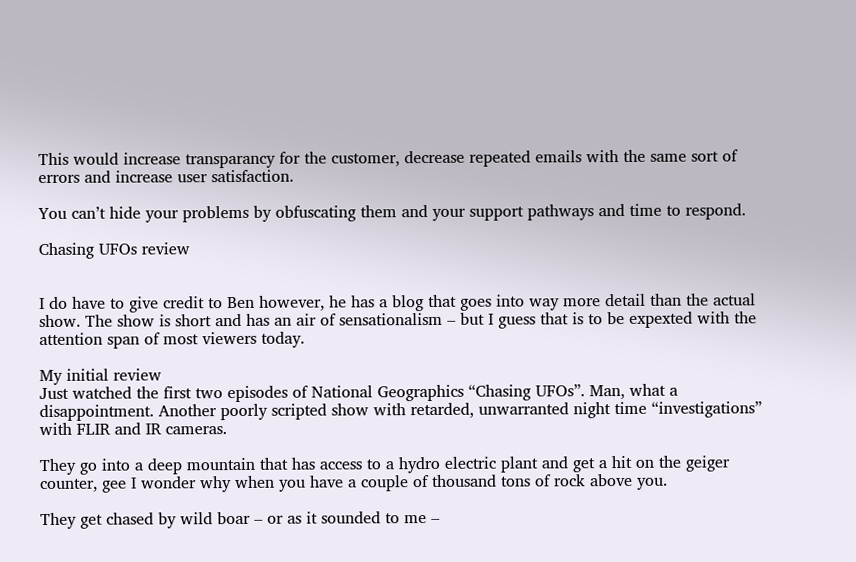This would increase transparancy for the customer, decrease repeated emails with the same sort of errors and increase user satisfaction.

You can’t hide your problems by obfuscating them and your support pathways and time to respond.

Chasing UFOs review


I do have to give credit to Ben however, he has a blog that goes into way more detail than the actual show. The show is short and has an air of sensationalism – but I guess that is to be expexted with the attention span of most viewers today.

My initial review
Just watched the first two episodes of National Geographics “Chasing UFOs”. Man, what a disappointment. Another poorly scripted show with retarded, unwarranted night time “investigations” with FLIR and IR cameras.

They go into a deep mountain that has access to a hydro electric plant and get a hit on the geiger counter, gee I wonder why when you have a couple of thousand tons of rock above you.

They get chased by wild boar – or as it sounded to me –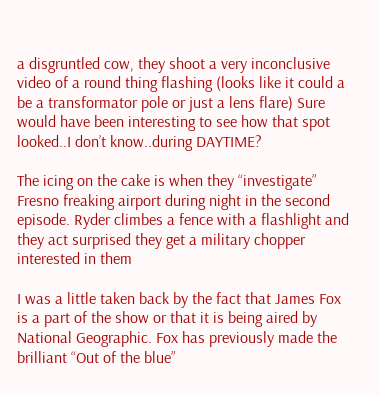a disgruntled cow, they shoot a very inconclusive video of a round thing flashing (looks like it could a be a transformator pole or just a lens flare) Sure would have been interesting to see how that spot looked..I don’t know..during DAYTIME?

The icing on the cake is when they “investigate” Fresno freaking airport during night in the second episode. Ryder climbes a fence with a flashlight and they act surprised they get a military chopper interested in them

I was a little taken back by the fact that James Fox is a part of the show or that it is being aired by National Geographic. Fox has previously made the brilliant “Out of the blue”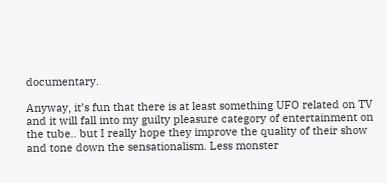documentary.

Anyway, it’s fun that there is at least something UFO related on TV and it will fall into my guilty pleasure category of entertainment on the tube.. but I really hope they improve the quality of their show and tone down the sensationalism. Less monster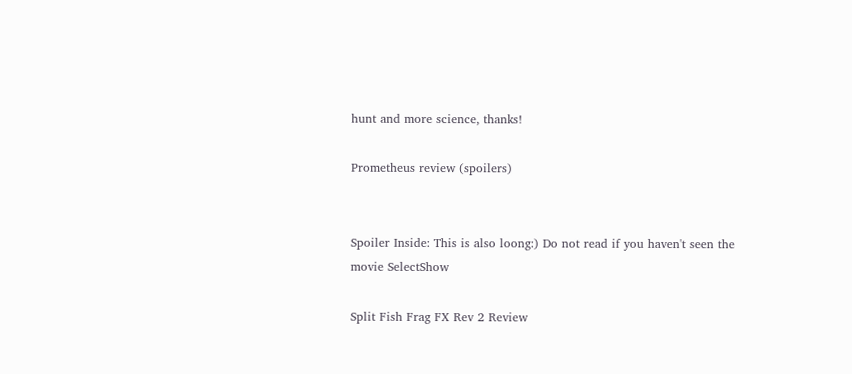hunt and more science, thanks!

Prometheus review (spoilers)


Spoiler Inside: This is also loong:) Do not read if you haven't seen the movie SelectShow

Split Fish Frag FX Rev 2 Review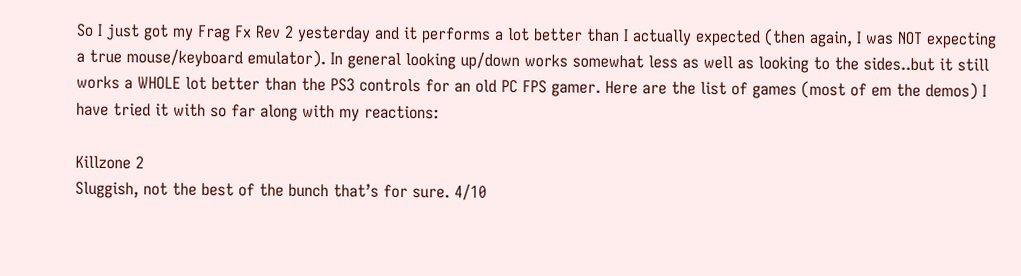So I just got my Frag Fx Rev 2 yesterday and it performs a lot better than I actually expected (then again, I was NOT expecting a true mouse/keyboard emulator). In general looking up/down works somewhat less as well as looking to the sides..but it still works a WHOLE lot better than the PS3 controls for an old PC FPS gamer. Here are the list of games (most of em the demos) I have tried it with so far along with my reactions:

Killzone 2
Sluggish, not the best of the bunch that’s for sure. 4/10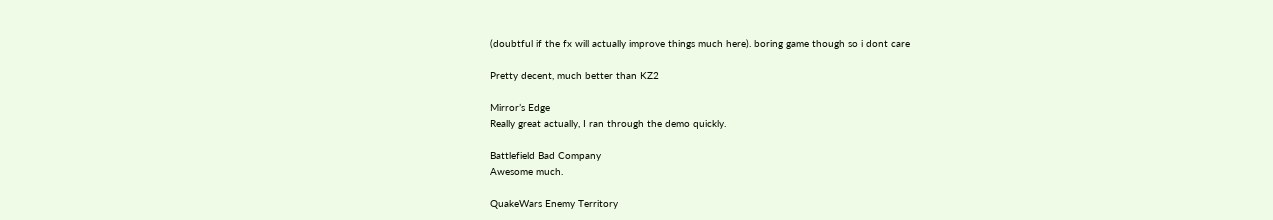(doubtful if the fx will actually improve things much here). boring game though so i dont care

Pretty decent, much better than KZ2

Mirror’s Edge
Really great actually, I ran through the demo quickly.

Battlefield Bad Company
Awesome much.

QuakeWars Enemy Territory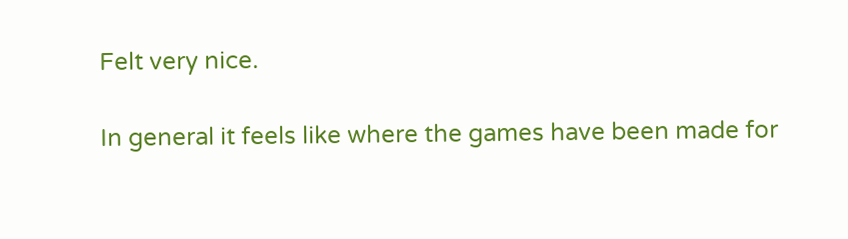Felt very nice.

In general it feels like where the games have been made for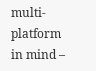multi-platform in mind –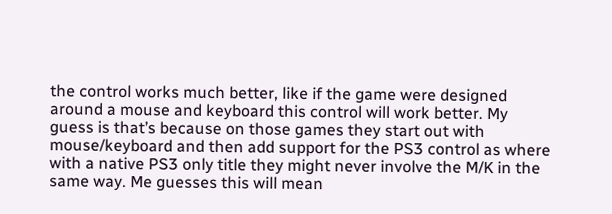the control works much better, like if the game were designed around a mouse and keyboard this control will work better. My guess is that’s because on those games they start out with mouse/keyboard and then add support for the PS3 control as where with a native PS3 only title they might never involve the M/K in the same way. Me guesses this will mean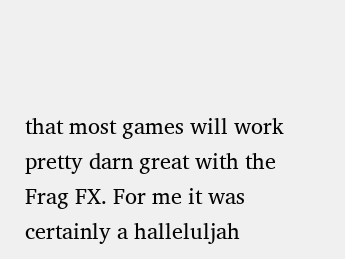that most games will work pretty darn great with the Frag FX. For me it was certainly a halleluljah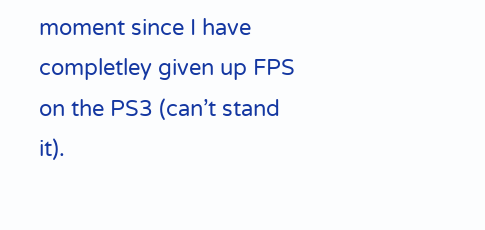moment since I have completley given up FPS on the PS3 (can’t stand it).